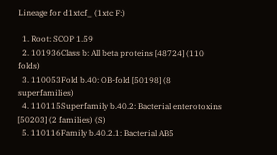Lineage for d1xtcf_ (1xtc F:)

  1. Root: SCOP 1.59
  2. 101936Class b: All beta proteins [48724] (110 folds)
  3. 110053Fold b.40: OB-fold [50198] (8 superfamilies)
  4. 110115Superfamily b.40.2: Bacterial enterotoxins [50203] (2 families) (S)
  5. 110116Family b.40.2.1: Bacterial AB5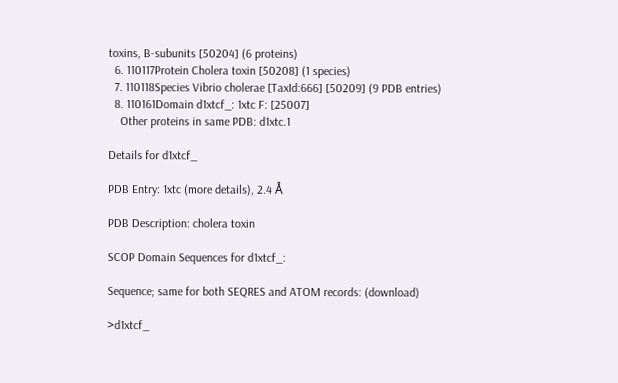toxins, B-subunits [50204] (6 proteins)
  6. 110117Protein Cholera toxin [50208] (1 species)
  7. 110118Species Vibrio cholerae [TaxId:666] [50209] (9 PDB entries)
  8. 110161Domain d1xtcf_: 1xtc F: [25007]
    Other proteins in same PDB: d1xtc.1

Details for d1xtcf_

PDB Entry: 1xtc (more details), 2.4 Å

PDB Description: cholera toxin

SCOP Domain Sequences for d1xtcf_:

Sequence; same for both SEQRES and ATOM records: (download)

>d1xtcf_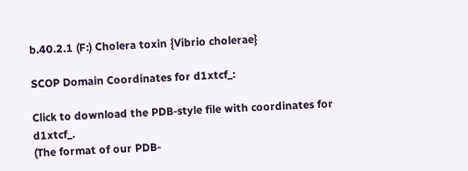b.40.2.1 (F:) Cholera toxin {Vibrio cholerae}

SCOP Domain Coordinates for d1xtcf_:

Click to download the PDB-style file with coordinates for d1xtcf_.
(The format of our PDB-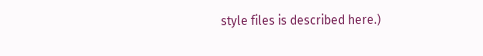style files is described here.)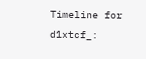Timeline for d1xtcf_: